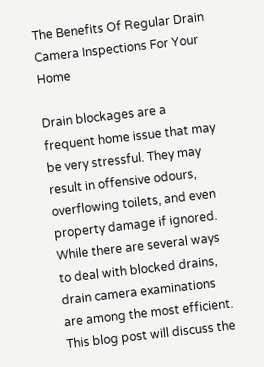The Benefits Of Regular Drain Camera Inspections For Your Home

Drain blockages are a frequent home issue that may be very stressful. They may result in offensive odours, overflowing toilets, and even property damage if ignored. While there are several ways to deal with blocked drains, drain camera examinations are among the most efficient. This blog post will discuss the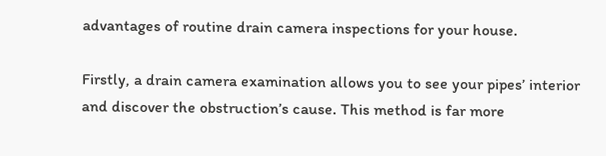advantages of routine drain camera inspections for your house.

Firstly, a drain camera examination allows you to see your pipes’ interior and discover the obstruction’s cause. This method is far more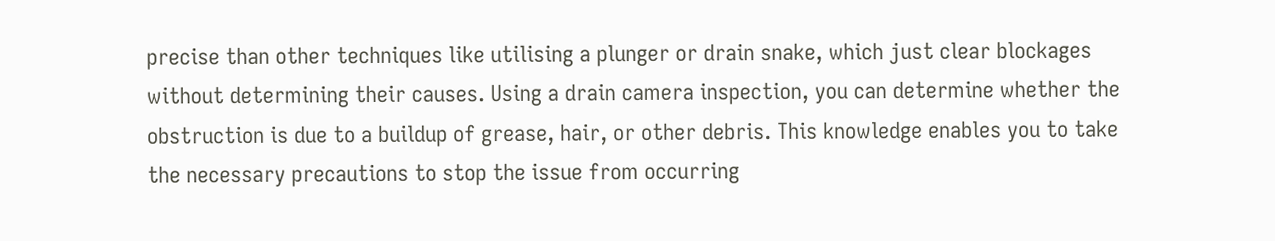precise than other techniques like utilising a plunger or drain snake, which just clear blockages without determining their causes. Using a drain camera inspection, you can determine whether the obstruction is due to a buildup of grease, hair, or other debris. This knowledge enables you to take the necessary precautions to stop the issue from occurring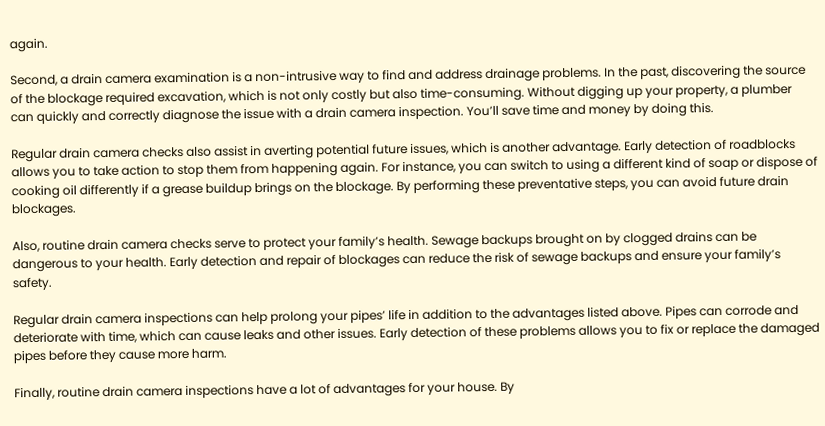again.

Second, a drain camera examination is a non-intrusive way to find and address drainage problems. In the past, discovering the source of the blockage required excavation, which is not only costly but also time-consuming. Without digging up your property, a plumber can quickly and correctly diagnose the issue with a drain camera inspection. You’ll save time and money by doing this.

Regular drain camera checks also assist in averting potential future issues, which is another advantage. Early detection of roadblocks allows you to take action to stop them from happening again. For instance, you can switch to using a different kind of soap or dispose of cooking oil differently if a grease buildup brings on the blockage. By performing these preventative steps, you can avoid future drain blockages.

Also, routine drain camera checks serve to protect your family’s health. Sewage backups brought on by clogged drains can be dangerous to your health. Early detection and repair of blockages can reduce the risk of sewage backups and ensure your family’s safety.

Regular drain camera inspections can help prolong your pipes’ life in addition to the advantages listed above. Pipes can corrode and deteriorate with time, which can cause leaks and other issues. Early detection of these problems allows you to fix or replace the damaged pipes before they cause more harm.

Finally, routine drain camera inspections have a lot of advantages for your house. By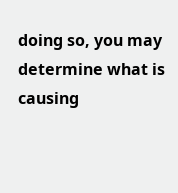doing so, you may determine what is causing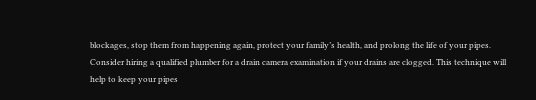blockages, stop them from happening again, protect your family’s health, and prolong the life of your pipes. Consider hiring a qualified plumber for a drain camera examination if your drains are clogged. This technique will help to keep your pipes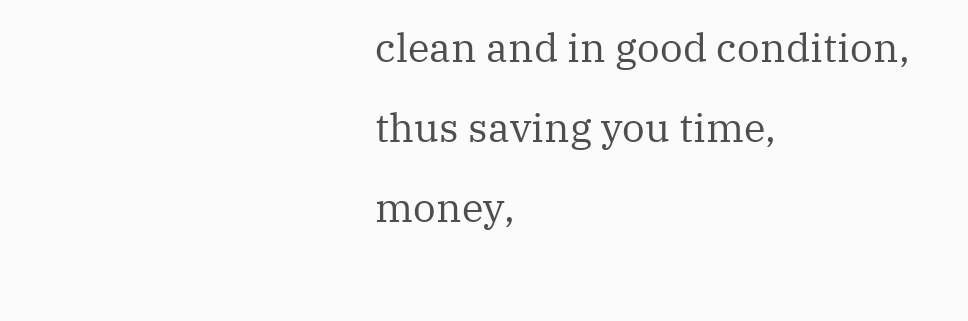clean and in good condition, thus saving you time, money,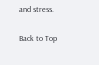and stress.

Back to Top